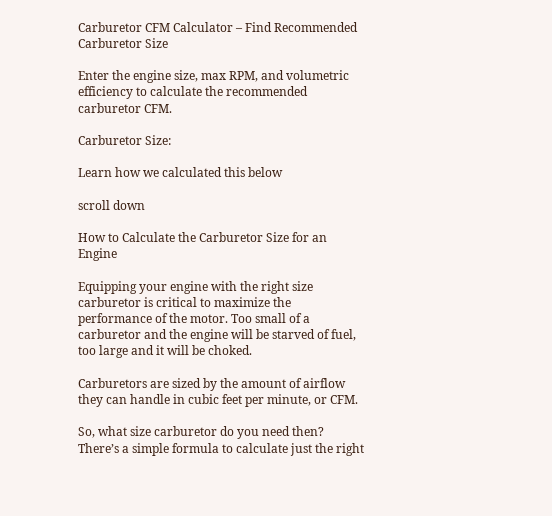Carburetor CFM Calculator – Find Recommended Carburetor Size

Enter the engine size, max RPM, and volumetric efficiency to calculate the recommended carburetor CFM.

Carburetor Size:

Learn how we calculated this below

scroll down

How to Calculate the Carburetor Size for an Engine

Equipping your engine with the right size carburetor is critical to maximize the performance of the motor. Too small of a carburetor and the engine will be starved of fuel, too large and it will be choked.

Carburetors are sized by the amount of airflow they can handle in cubic feet per minute, or CFM.

So, what size carburetor do you need then? There’s a simple formula to calculate just the right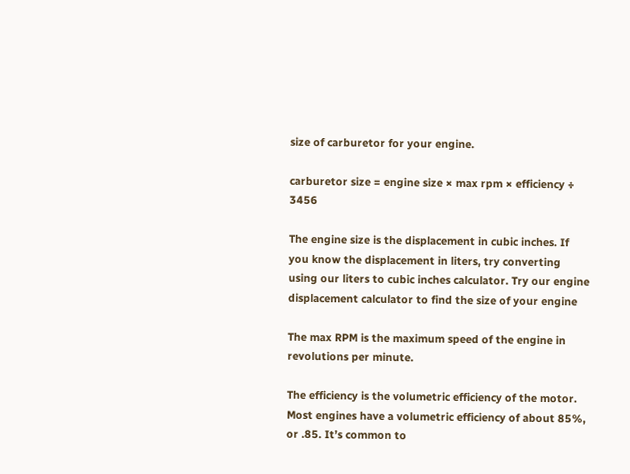size of carburetor for your engine.

carburetor size = engine size × max rpm × efficiency ÷ 3456

The engine size is the displacement in cubic inches. If you know the displacement in liters, try converting using our liters to cubic inches calculator. Try our engine displacement calculator to find the size of your engine

The max RPM is the maximum speed of the engine in revolutions per minute.

The efficiency is the volumetric efficiency of the motor. Most engines have a volumetric efficiency of about 85%, or .85. It’s common to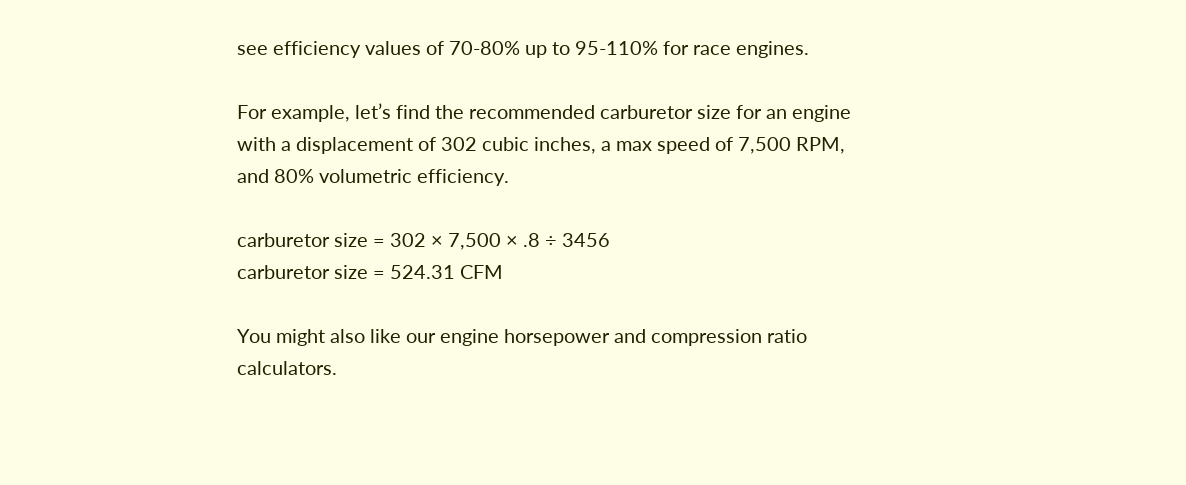see efficiency values of 70-80% up to 95-110% for race engines.

For example, let’s find the recommended carburetor size for an engine with a displacement of 302 cubic inches, a max speed of 7,500 RPM, and 80% volumetric efficiency.

carburetor size = 302 × 7,500 × .8 ÷ 3456
carburetor size = 524.31 CFM

You might also like our engine horsepower and compression ratio calculators.